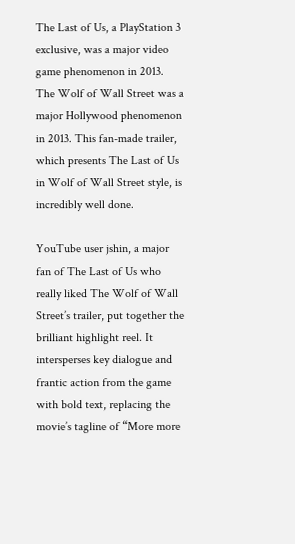The Last of Us, a PlayStation 3 exclusive, was a major video game phenomenon in 2013. The Wolf of Wall Street was a major Hollywood phenomenon in 2013. This fan-made trailer, which presents The Last of Us in Wolf of Wall Street style, is incredibly well done.

YouTube user jshin, a major fan of The Last of Us who really liked The Wolf of Wall Street’s trailer, put together the brilliant highlight reel. It intersperses key dialogue and frantic action from the game with bold text, replacing the movie’s tagline of “More more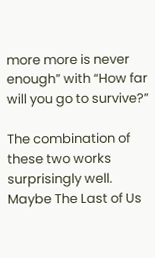more more is never enough” with “How far will you go to survive?”

The combination of these two works surprisingly well. Maybe The Last of Us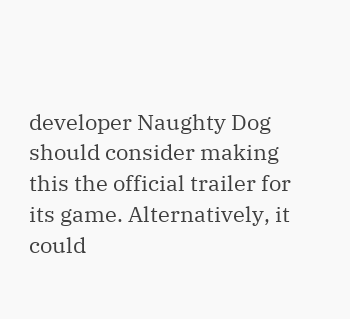developer Naughty Dog should consider making this the official trailer for its game. Alternatively, it could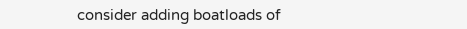consider adding boatloads of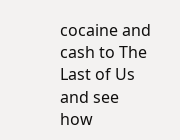cocaine and cash to The Last of Us and see how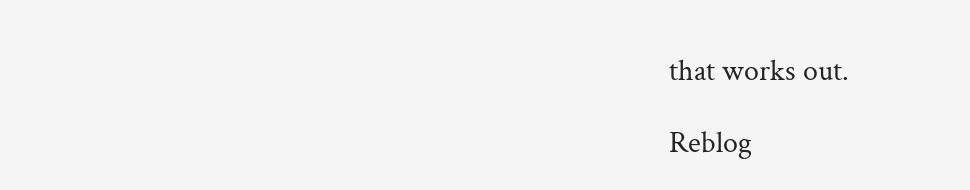that works out.

Reblog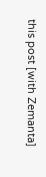this post [with Zemanta]